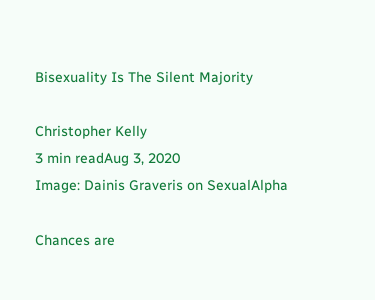Bisexuality Is The Silent Majority

Christopher Kelly
3 min readAug 3, 2020
Image: Dainis Graveris on SexualAlpha

Chances are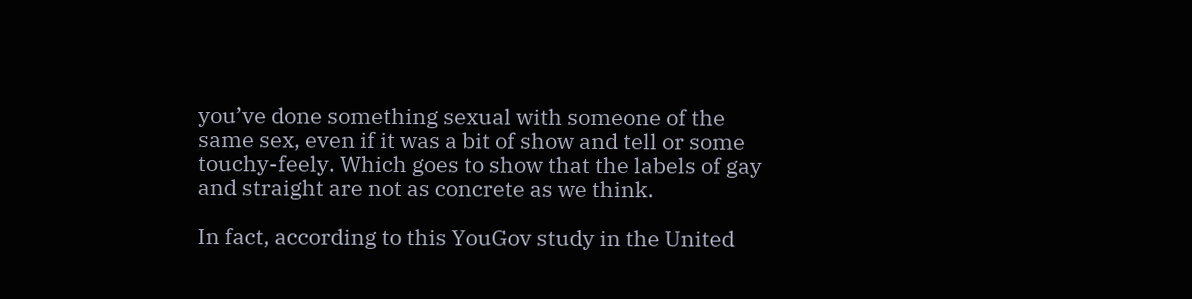you’ve done something sexual with someone of the same sex, even if it was a bit of show and tell or some touchy-feely. Which goes to show that the labels of gay and straight are not as concrete as we think.

In fact, according to this YouGov study in the United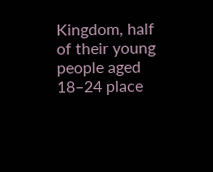Kingdom, half of their young people aged 18–24 place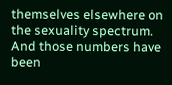themselves elsewhere on the sexuality spectrum. And those numbers have been